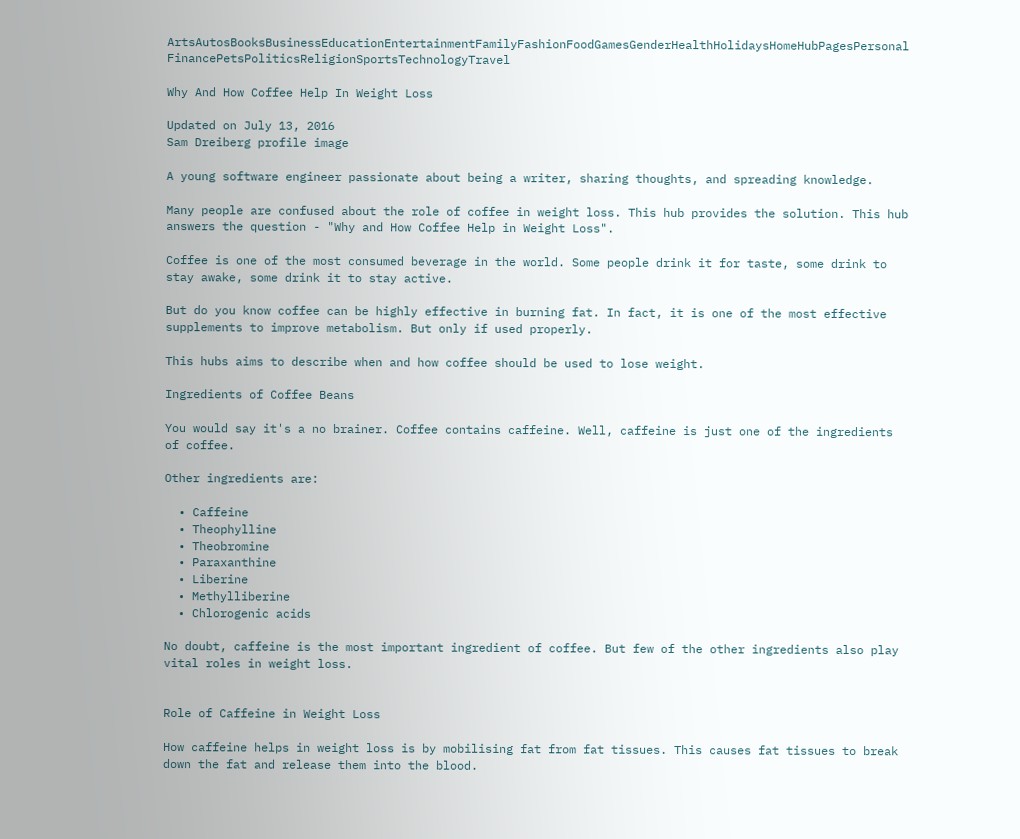ArtsAutosBooksBusinessEducationEntertainmentFamilyFashionFoodGamesGenderHealthHolidaysHomeHubPagesPersonal FinancePetsPoliticsReligionSportsTechnologyTravel

Why And How Coffee Help In Weight Loss

Updated on July 13, 2016
Sam Dreiberg profile image

A young software engineer passionate about being a writer, sharing thoughts, and spreading knowledge.

Many people are confused about the role of coffee in weight loss. This hub provides the solution. This hub answers the question - "Why and How Coffee Help in Weight Loss".

Coffee is one of the most consumed beverage in the world. Some people drink it for taste, some drink to stay awake, some drink it to stay active.

But do you know coffee can be highly effective in burning fat. In fact, it is one of the most effective supplements to improve metabolism. But only if used properly.

This hubs aims to describe when and how coffee should be used to lose weight.

Ingredients of Coffee Beans

You would say it's a no brainer. Coffee contains caffeine. Well, caffeine is just one of the ingredients of coffee.

Other ingredients are:

  • Caffeine
  • Theophylline
  • Theobromine
  • Paraxanthine
  • Liberine
  • Methylliberine
  • Chlorogenic acids

No doubt, caffeine is the most important ingredient of coffee. But few of the other ingredients also play vital roles in weight loss.


Role of Caffeine in Weight Loss

How caffeine helps in weight loss is by mobilising fat from fat tissues. This causes fat tissues to break down the fat and release them into the blood.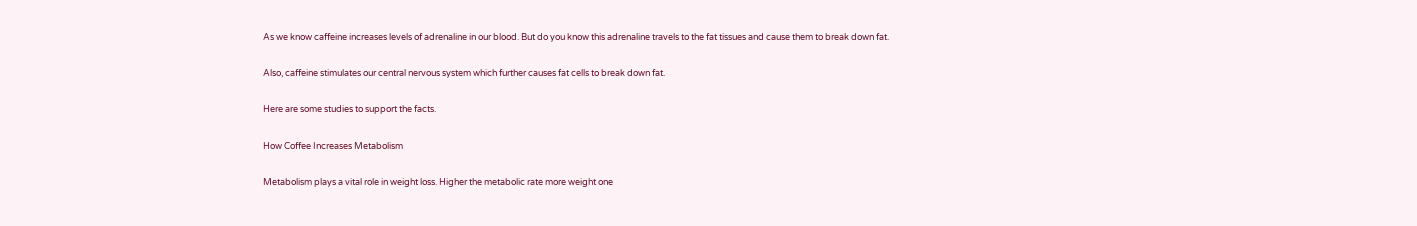As we know caffeine increases levels of adrenaline in our blood. But do you know this adrenaline travels to the fat tissues and cause them to break down fat.

Also, caffeine stimulates our central nervous system which further causes fat cells to break down fat.

Here are some studies to support the facts.

How Coffee Increases Metabolism

Metabolism plays a vital role in weight loss. Higher the metabolic rate more weight one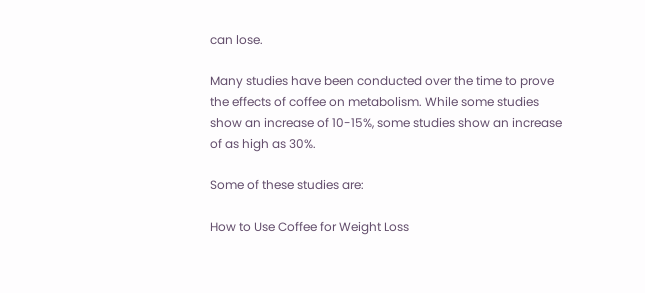can lose.

Many studies have been conducted over the time to prove the effects of coffee on metabolism. While some studies show an increase of 10-15%, some studies show an increase of as high as 30%.

Some of these studies are:

How to Use Coffee for Weight Loss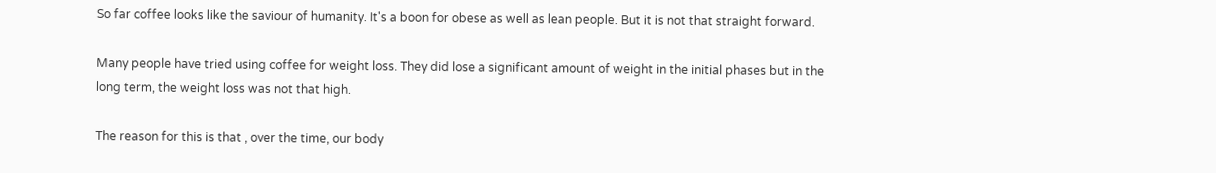So far coffee looks like the saviour of humanity. It's a boon for obese as well as lean people. But it is not that straight forward.

Many people have tried using coffee for weight loss. They did lose a significant amount of weight in the initial phases but in the long term, the weight loss was not that high.

The reason for this is that , over the time, our body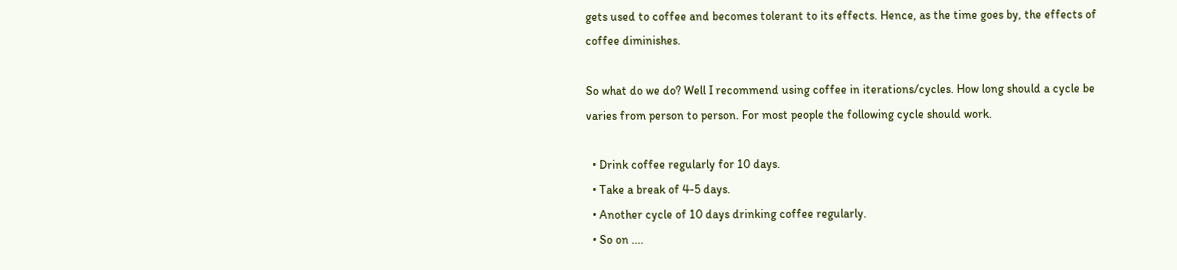gets used to coffee and becomes tolerant to its effects. Hence, as the time goes by, the effects of coffee diminishes.

So what do we do? Well I recommend using coffee in iterations/cycles. How long should a cycle be varies from person to person. For most people the following cycle should work.

  • Drink coffee regularly for 10 days.
  • Take a break of 4-5 days.
  • Another cycle of 10 days drinking coffee regularly.
  • So on ....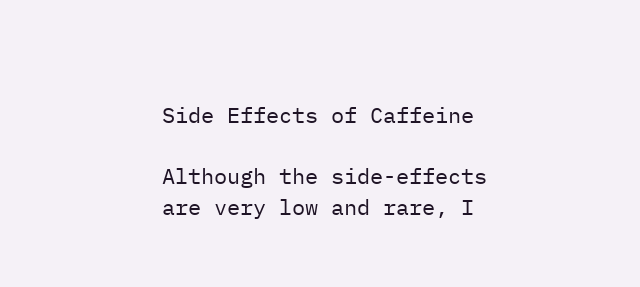Side Effects of Caffeine

Although the side-effects are very low and rare, I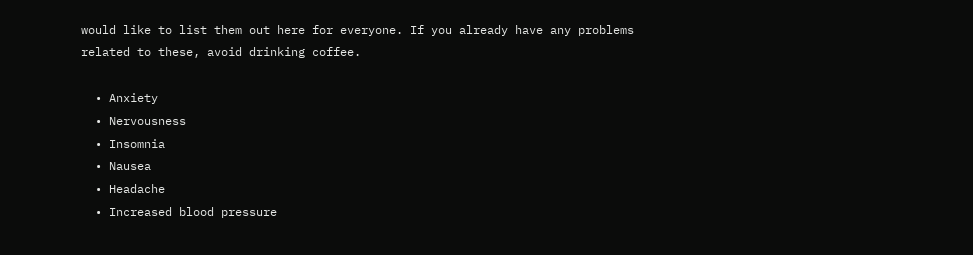would like to list them out here for everyone. If you already have any problems related to these, avoid drinking coffee.

  • Anxiety
  • Nervousness
  • Insomnia
  • Nausea
  • Headache
  • Increased blood pressure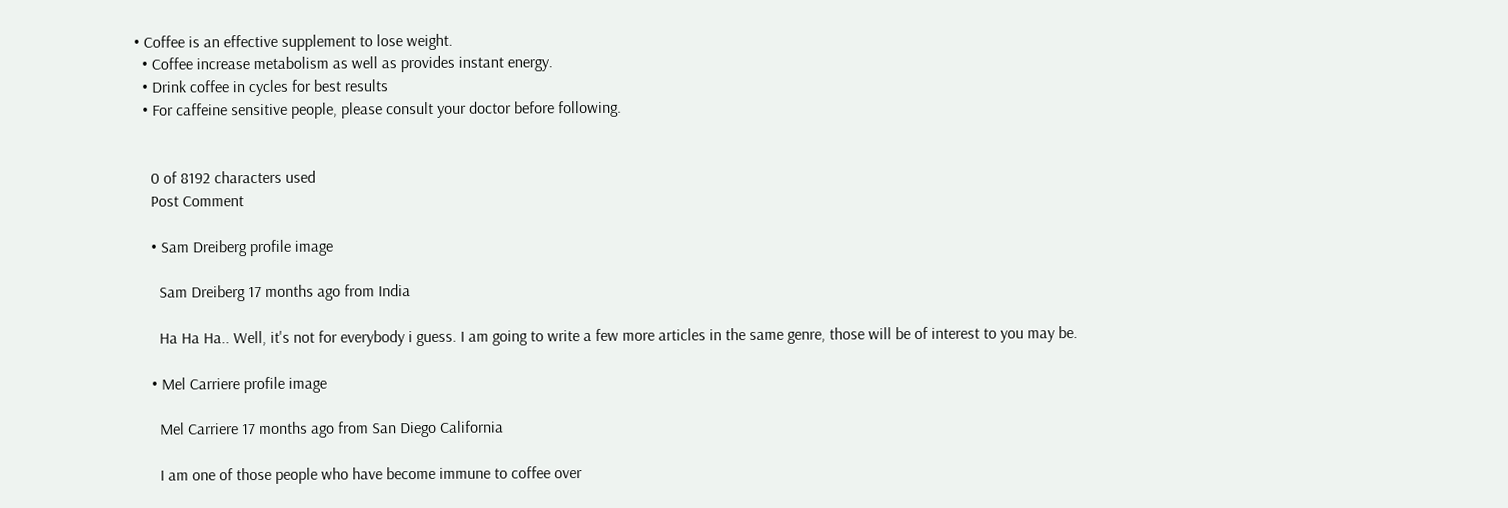• Coffee is an effective supplement to lose weight.
  • Coffee increase metabolism as well as provides instant energy.
  • Drink coffee in cycles for best results
  • For caffeine sensitive people, please consult your doctor before following.


    0 of 8192 characters used
    Post Comment

    • Sam Dreiberg profile image

      Sam Dreiberg 17 months ago from India

      Ha Ha Ha.. Well, it's not for everybody i guess. I am going to write a few more articles in the same genre, those will be of interest to you may be.

    • Mel Carriere profile image

      Mel Carriere 17 months ago from San Diego California

      I am one of those people who have become immune to coffee over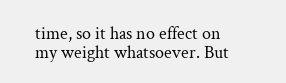time, so it has no effect on my weight whatsoever. But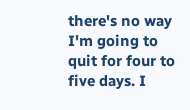there's no way I'm going to quit for four to five days. I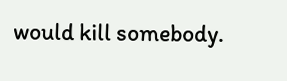would kill somebody.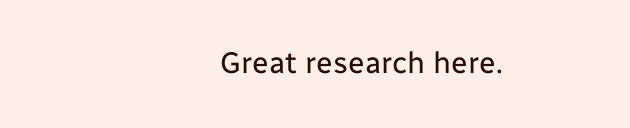Great research here.